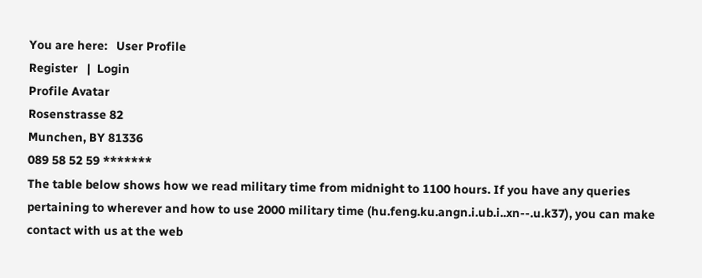You are here:   User Profile
Register   |  Login
Profile Avatar
Rosenstrasse 82
Munchen, BY 81336
089 58 52 59 *******
The table below shows how we read military time from midnight to 1100 hours. If you have any queries pertaining to wherever and how to use 2000 military time (hu.feng.ku.angn.i.ub.i..xn--.u.k37), you can make contact with us at the web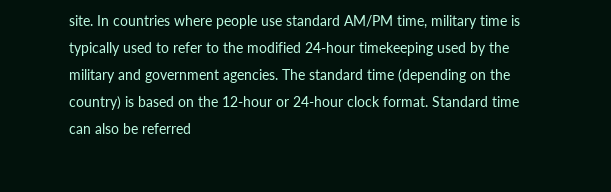site. In countries where people use standard AM/PM time, military time is typically used to refer to the modified 24-hour timekeeping used by the military and government agencies. The standard time (depending on the country) is based on the 12-hour or 24-hour clock format. Standard time can also be referred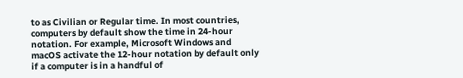to as Civilian or Regular time. In most countries, computers by default show the time in 24-hour notation. For example, Microsoft Windows and macOS activate the 12-hour notation by default only if a computer is in a handful of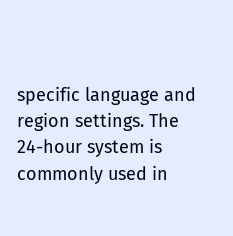specific language and region settings. The 24-hour system is commonly used in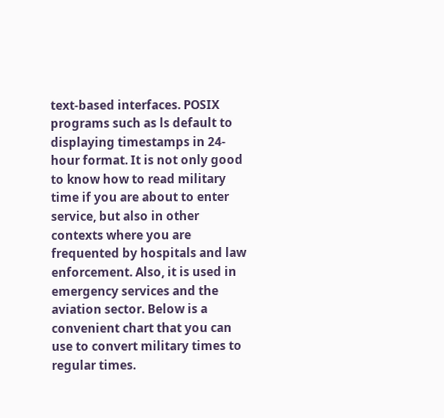text-based interfaces. POSIX programs such as ls default to displaying timestamps in 24-hour format. It is not only good to know how to read military time if you are about to enter service, but also in other contexts where you are frequented by hospitals and law enforcement. Also, it is used in emergency services and the aviation sector. Below is a convenient chart that you can use to convert military times to regular times.